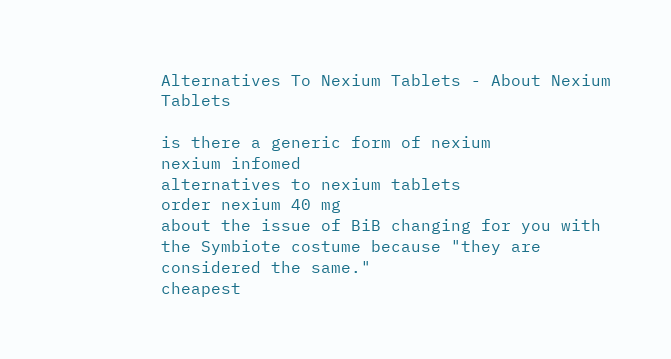Alternatives To Nexium Tablets - About Nexium Tablets

is there a generic form of nexium
nexium infomed
alternatives to nexium tablets
order nexium 40 mg
about the issue of BiB changing for you with the Symbiote costume because "they are considered the same."
cheapest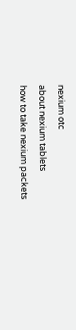nexium otc
about nexium tablets
how to take nexium packets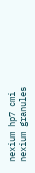nexium hp7 cmi
nexium granules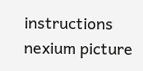instructions
nexium picture